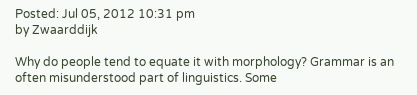Posted: Jul 05, 2012 10:31 pm
by Zwaarddijk

Why do people tend to equate it with morphology? Grammar is an often misunderstood part of linguistics. Some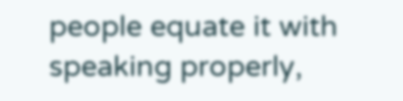people equate it with speaking properly,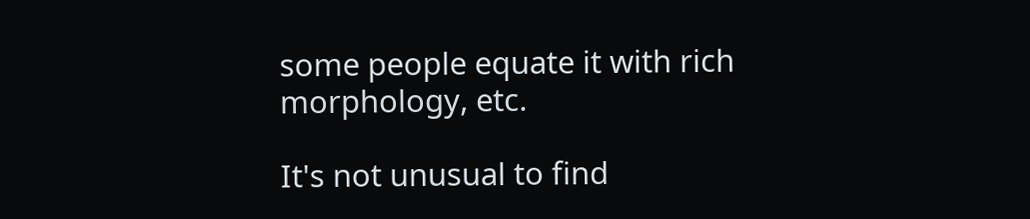some people equate it with rich morphology, etc.

It's not unusual to find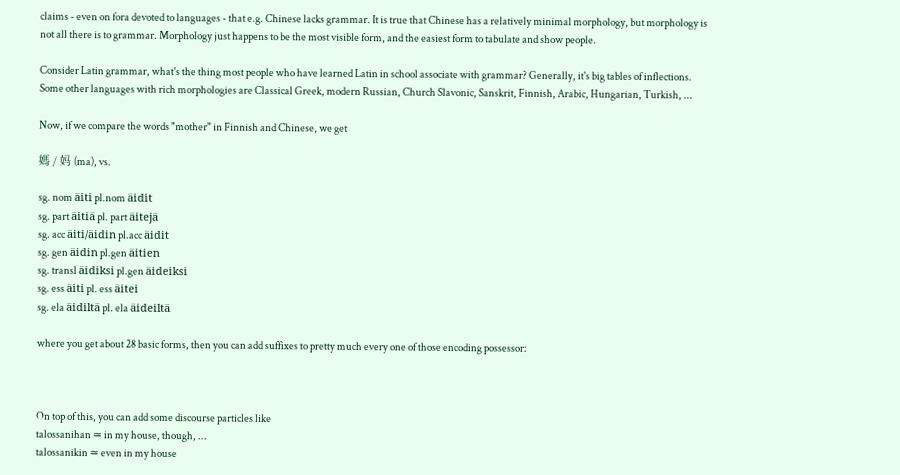claims - even on fora devoted to languages - that e.g. Chinese lacks grammar. It is true that Chinese has a relatively minimal morphology, but morphology is not all there is to grammar. Morphology just happens to be the most visible form, and the easiest form to tabulate and show people.

Consider Latin grammar, what's the thing most people who have learned Latin in school associate with grammar? Generally, it's big tables of inflections. Some other languages with rich morphologies are Classical Greek, modern Russian, Church Slavonic, Sanskrit, Finnish, Arabic, Hungarian, Turkish, ...

Now, if we compare the words "mother" in Finnish and Chinese, we get

媽 / 妈 (ma), vs.

sg. nom äiti pl.nom äidit
sg. part äitiä pl. part äitejä
sg. acc äiti/äidin pl.acc äidit
sg. gen äidin pl.gen äitien
sg. transl äidiksi pl.gen äideiksi
sg. ess äiti pl. ess äitei
sg. ela äidiltä pl. ela äideiltä

where you get about 28 basic forms, then you can add suffixes to pretty much every one of those encoding possessor:



On top of this, you can add some discourse particles like
talossanihan ≃ in my house, though, ...
talossanikin ≃ even in my house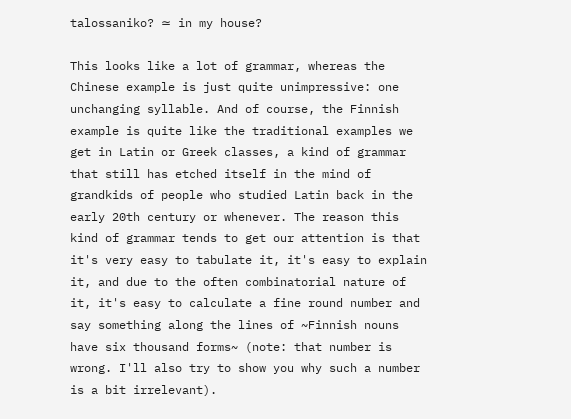talossaniko? ≃ in my house?

This looks like a lot of grammar, whereas the Chinese example is just quite unimpressive: one unchanging syllable. And of course, the Finnish example is quite like the traditional examples we get in Latin or Greek classes, a kind of grammar that still has etched itself in the mind of grandkids of people who studied Latin back in the early 20th century or whenever. The reason this kind of grammar tends to get our attention is that it's very easy to tabulate it, it's easy to explain it, and due to the often combinatorial nature of it, it's easy to calculate a fine round number and say something along the lines of ~Finnish nouns have six thousand forms~ (note: that number is wrong. I'll also try to show you why such a number is a bit irrelevant).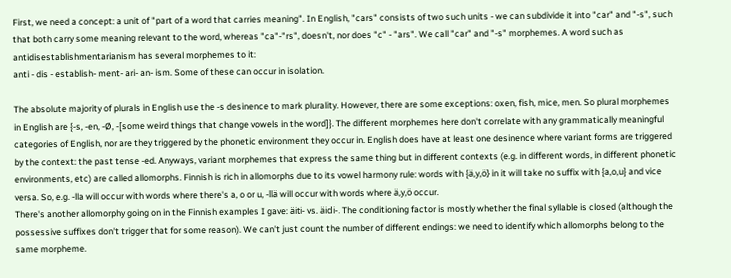First, we need a concept: a unit of "part of a word that carries meaning". In English, "cars" consists of two such units - we can subdivide it into "car" and "-s", such that both carry some meaning relevant to the word, whereas "ca"-"rs", doesn't, nor does "c" - "ars". We call "car" and "-s" morphemes. A word such as antidisestablishmentarianism has several morphemes to it:
anti - dis - establish- ment- ari- an- ism. Some of these can occur in isolation.

The absolute majority of plurals in English use the -s desinence to mark plurality. However, there are some exceptions: oxen, fish, mice, men. So plural morphemes in English are {-s, -en, -Ø, -[some weird things that change vowels in the word]}. The different morphemes here don't correlate with any grammatically meaningful categories of English, nor are they triggered by the phonetic environment they occur in. English does have at least one desinence where variant forms are triggered by the context: the past tense -ed. Anyways, variant morphemes that express the same thing but in different contexts (e.g. in different words, in different phonetic environments, etc) are called allomorphs. Finnish is rich in allomorphs due to its vowel harmony rule: words with {ä,y,ö} in it will take no suffix with {a,o,u} and vice versa. So, e.g. -lla will occur with words where there's a, o or u, -llä will occur with words where ä,y,ö occur.
There's another allomorphy going on in the Finnish examples I gave: äiti- vs. äidi-. The conditioning factor is mostly whether the final syllable is closed (although the possessive suffixes don't trigger that for some reason). We can't just count the number of different endings: we need to identify which allomorphs belong to the same morpheme.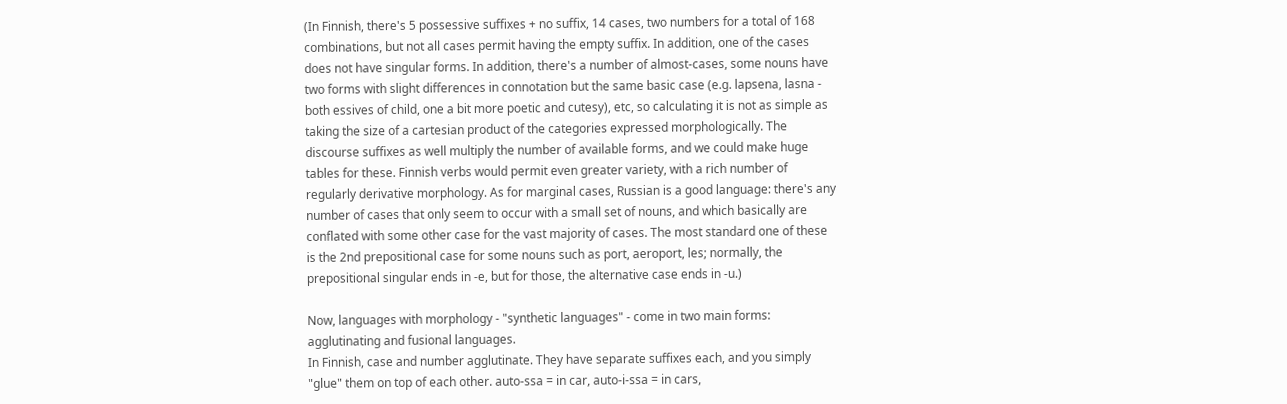(In Finnish, there's 5 possessive suffixes + no suffix, 14 cases, two numbers for a total of 168 combinations, but not all cases permit having the empty suffix. In addition, one of the cases does not have singular forms. In addition, there's a number of almost-cases, some nouns have two forms with slight differences in connotation but the same basic case (e.g. lapsena, lasna - both essives of child, one a bit more poetic and cutesy), etc, so calculating it is not as simple as taking the size of a cartesian product of the categories expressed morphologically. The discourse suffixes as well multiply the number of available forms, and we could make huge tables for these. Finnish verbs would permit even greater variety, with a rich number of regularly derivative morphology. As for marginal cases, Russian is a good language: there's any number of cases that only seem to occur with a small set of nouns, and which basically are conflated with some other case for the vast majority of cases. The most standard one of these is the 2nd prepositional case for some nouns such as port, aeroport, les; normally, the prepositional singular ends in -e, but for those, the alternative case ends in -u.)

Now, languages with morphology - "synthetic languages" - come in two main forms: agglutinating and fusional languages.
In Finnish, case and number agglutinate. They have separate suffixes each, and you simply "glue" them on top of each other. auto-ssa = in car, auto-i-ssa = in cars,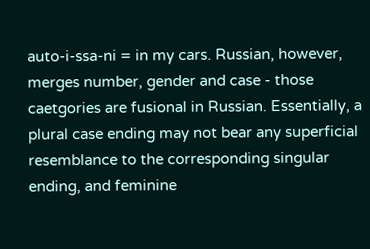auto-i-ssa-ni = in my cars. Russian, however, merges number, gender and case - those caetgories are fusional in Russian. Essentially, a plural case ending may not bear any superficial resemblance to the corresponding singular ending, and feminine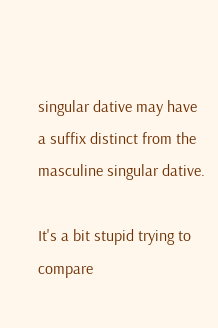singular dative may have a suffix distinct from the masculine singular dative.

It's a bit stupid trying to compare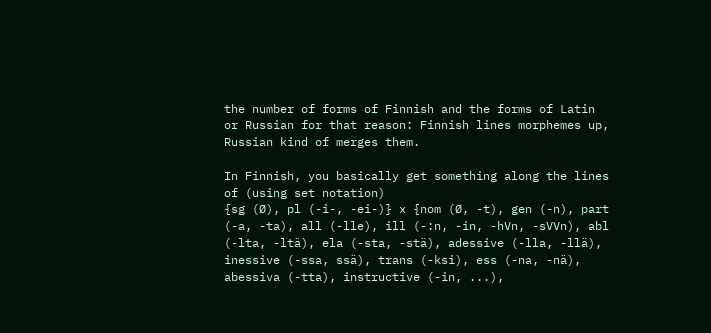the number of forms of Finnish and the forms of Latin or Russian for that reason: Finnish lines morphemes up, Russian kind of merges them.

In Finnish, you basically get something along the lines of (using set notation)
{sg (Ø), pl (-i-, -ei-)} x {nom (Ø, -t), gen (-n), part (-a, -ta), all (-lle), ill (-:n, -in, -hVn, -sVVn), abl (-lta, -ltä), ela (-sta, -stä), adessive (-lla, -llä), inessive (-ssa, ssä), trans (-ksi), ess (-na, -nä), abessiva (-tta), instructive (-in, ...),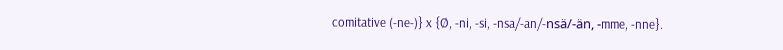comitative (-ne-)} x {Ø, -ni, -si, -nsa/-an/-nsä/-än, -mme, -nne}.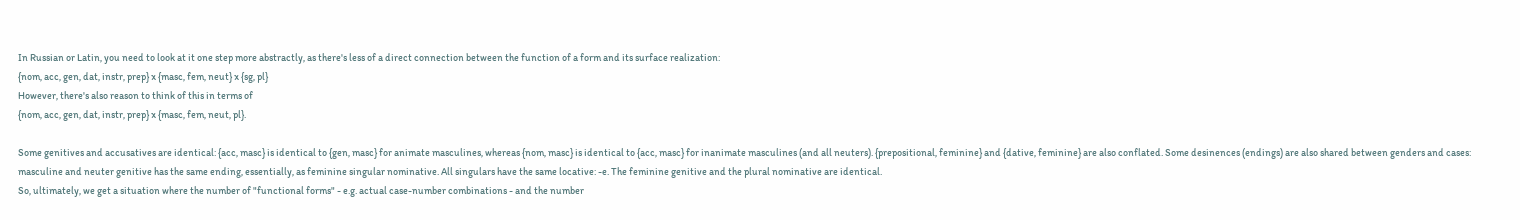In Russian or Latin, you need to look at it one step more abstractly, as there's less of a direct connection between the function of a form and its surface realization:
{nom, acc, gen, dat, instr, prep} x {masc, fem, neut} x {sg, pl}
However, there's also reason to think of this in terms of
{nom, acc, gen, dat, instr, prep} x {masc, fem, neut, pl}.

Some genitives and accusatives are identical: {acc, masc} is identical to {gen, masc} for animate masculines, whereas {nom, masc} is identical to {acc, masc} for inanimate masculines (and all neuters). {prepositional, feminine} and {dative, feminine} are also conflated. Some desinences (endings) are also shared between genders and cases: masculine and neuter genitive has the same ending, essentially, as feminine singular nominative. All singulars have the same locative: -e. The feminine genitive and the plural nominative are identical.
So, ultimately, we get a situation where the number of "functional forms" - e.g. actual case-number combinations - and the number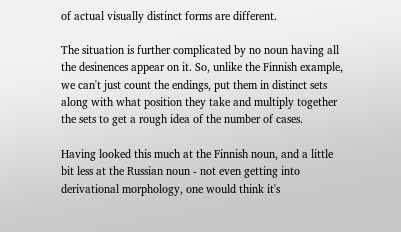of actual visually distinct forms are different.

The situation is further complicated by no noun having all the desinences appear on it. So, unlike the Finnish example, we can't just count the endings, put them in distinct sets along with what position they take and multiply together the sets to get a rough idea of the number of cases.

Having looked this much at the Finnish noun, and a little bit less at the Russian noun - not even getting into derivational morphology, one would think it's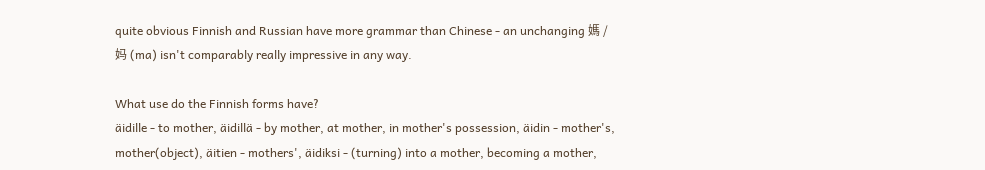quite obvious Finnish and Russian have more grammar than Chinese - an unchanging 媽 / 妈 (ma) isn't comparably really impressive in any way.

What use do the Finnish forms have?
äidille - to mother, äidillä - by mother, at mother, in mother's possession, äidin - mother's, mother(object), äitien - mothers', äidiksi - (turning) into a mother, becoming a mother,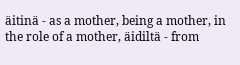äitinä - as a mother, being a mother, in the role of a mother, äidiltä - from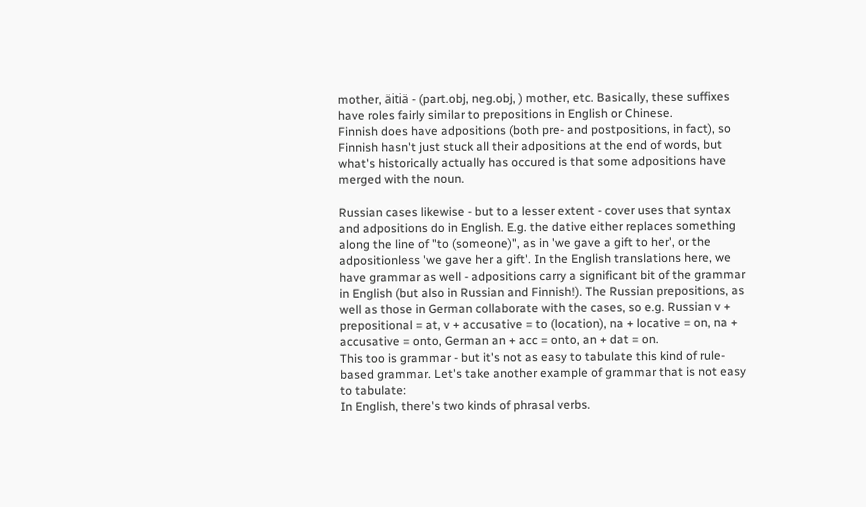mother, äitiä - (part.obj, neg.obj, ) mother, etc. Basically, these suffixes have roles fairly similar to prepositions in English or Chinese.
Finnish does have adpositions (both pre- and postpositions, in fact), so Finnish hasn't just stuck all their adpositions at the end of words, but what's historically actually has occured is that some adpositions have merged with the noun.

Russian cases likewise - but to a lesser extent - cover uses that syntax and adpositions do in English. E.g. the dative either replaces something along the line of "to (someone)", as in 'we gave a gift to her', or the adpositionless 'we gave her a gift'. In the English translations here, we have grammar as well - adpositions carry a significant bit of the grammar in English (but also in Russian and Finnish!). The Russian prepositions, as well as those in German collaborate with the cases, so e.g. Russian v + prepositional = at, v + accusative = to (location), na + locative = on, na + accusative = onto, German an + acc = onto, an + dat = on.
This too is grammar - but it's not as easy to tabulate this kind of rule-based grammar. Let's take another example of grammar that is not easy to tabulate:
In English, there's two kinds of phrasal verbs.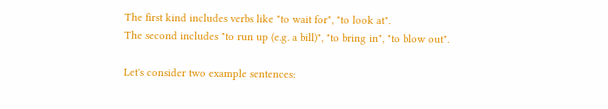The first kind includes verbs like "to wait for", "to look at".
The second includes "to run up (e.g. a bill)", "to bring in", "to blow out".

Let's consider two example sentences: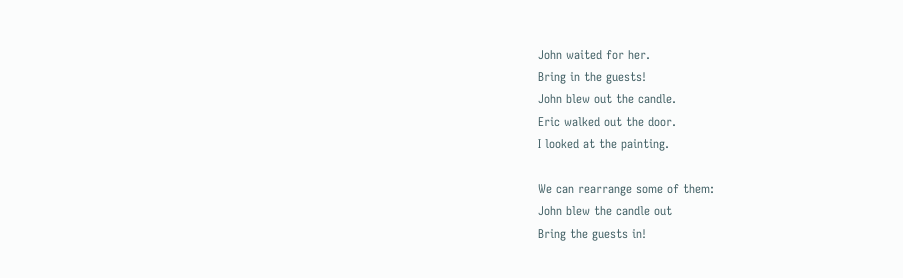John waited for her.
Bring in the guests!
John blew out the candle.
Eric walked out the door.
I looked at the painting.

We can rearrange some of them:
John blew the candle out
Bring the guests in!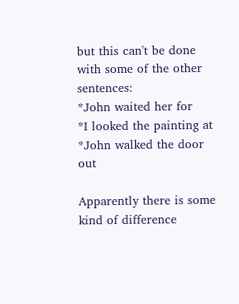but this can't be done with some of the other sentences:
*John waited her for
*I looked the painting at
*John walked the door out

Apparently there is some kind of difference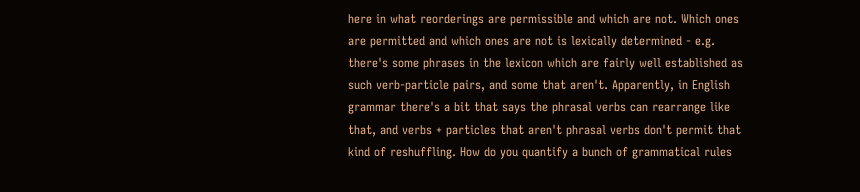here in what reorderings are permissible and which are not. Which ones are permitted and which ones are not is lexically determined - e.g. there's some phrases in the lexicon which are fairly well established as such verb-particle pairs, and some that aren't. Apparently, in English grammar there's a bit that says the phrasal verbs can rearrange like that, and verbs + particles that aren't phrasal verbs don't permit that kind of reshuffling. How do you quantify a bunch of grammatical rules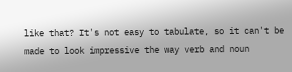like that? It's not easy to tabulate, so it can't be made to look impressive the way verb and noun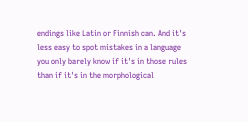endings like Latin or Finnish can. And it's less easy to spot mistakes in a language you only barely know if it's in those rules than if it's in the morphological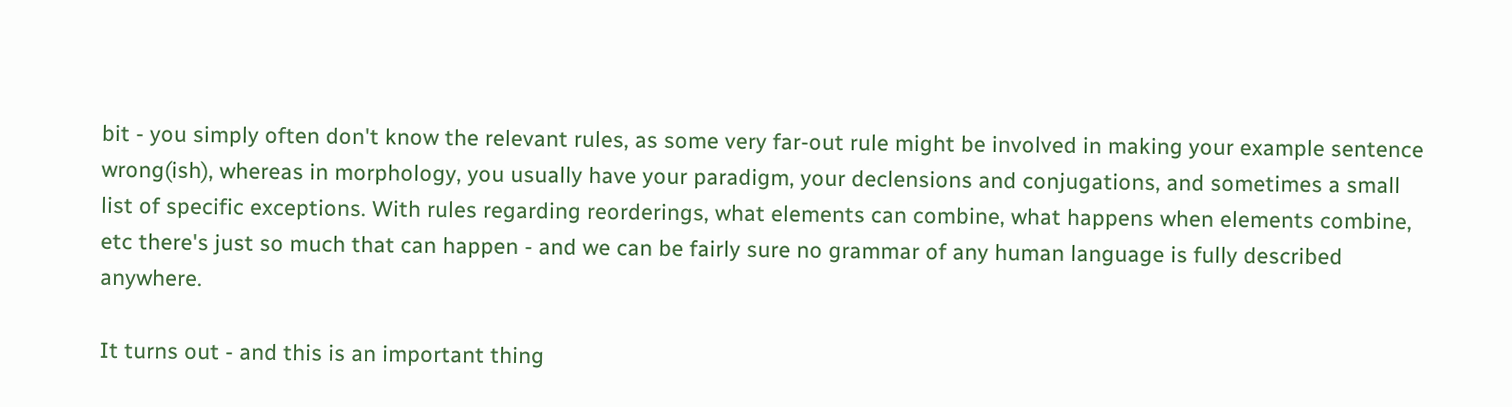bit - you simply often don't know the relevant rules, as some very far-out rule might be involved in making your example sentence wrong(ish), whereas in morphology, you usually have your paradigm, your declensions and conjugations, and sometimes a small list of specific exceptions. With rules regarding reorderings, what elements can combine, what happens when elements combine, etc there's just so much that can happen - and we can be fairly sure no grammar of any human language is fully described anywhere.

It turns out - and this is an important thing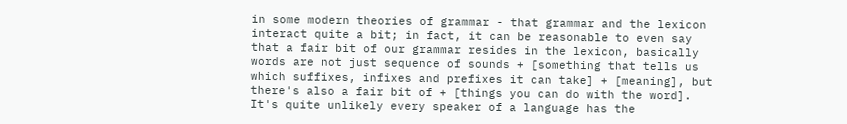in some modern theories of grammar - that grammar and the lexicon interact quite a bit; in fact, it can be reasonable to even say that a fair bit of our grammar resides in the lexicon, basically words are not just sequence of sounds + [something that tells us which suffixes, infixes and prefixes it can take] + [meaning], but there's also a fair bit of + [things you can do with the word]. It's quite unlikely every speaker of a language has the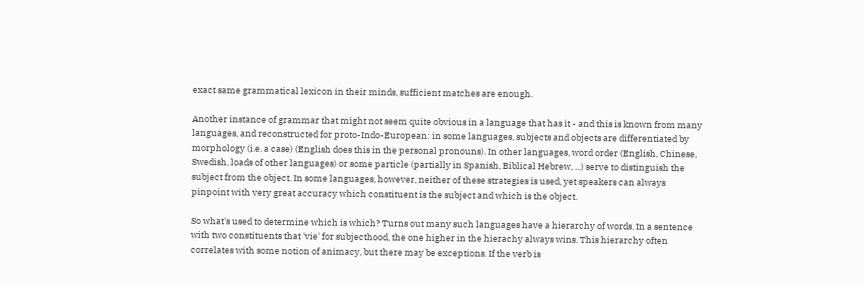exact same grammatical lexicon in their minds, sufficient matches are enough.

Another instance of grammar that might not seem quite obvious in a language that has it - and this is known from many languages, and reconstructed for proto-Indo-European: in some languages, subjects and objects are differentiated by morphology (i.e. a case) (English does this in the personal pronouns). In other languages, word order (English, Chinese, Swedish, loads of other languages) or some particle (partially in Spanish, Biblical Hebrew, ...) serve to distinguish the subject from the object. In some languages, however, neither of these strategies is used, yet speakers can always pinpoint with very great accuracy which constituent is the subject and which is the object.

So what's used to determine which is which? Turns out many such languages have a hierarchy of words. In a sentence with two constituents that 'vie' for subjecthood, the one higher in the hierachy always wins. This hierarchy often correlates with some notion of animacy, but there may be exceptions. If the verb is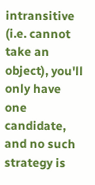intransitive (i.e. cannot take an object), you'll only have one candidate, and no such strategy is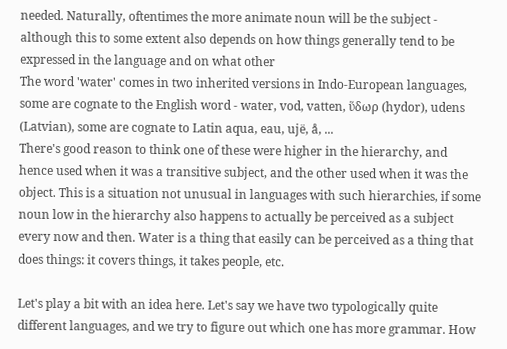needed. Naturally, oftentimes the more animate noun will be the subject - although this to some extent also depends on how things generally tend to be expressed in the language and on what other
The word 'water' comes in two inherited versions in Indo-European languages, some are cognate to the English word - water, vod, vatten, ὕδωρ (hydor), udens (Latvian), some are cognate to Latin aqua, eau, ujë, å, ...
There's good reason to think one of these were higher in the hierarchy, and hence used when it was a transitive subject, and the other used when it was the object. This is a situation not unusual in languages with such hierarchies, if some noun low in the hierarchy also happens to actually be perceived as a subject every now and then. Water is a thing that easily can be perceived as a thing that does things: it covers things, it takes people, etc.

Let's play a bit with an idea here. Let's say we have two typologically quite different languages, and we try to figure out which one has more grammar. How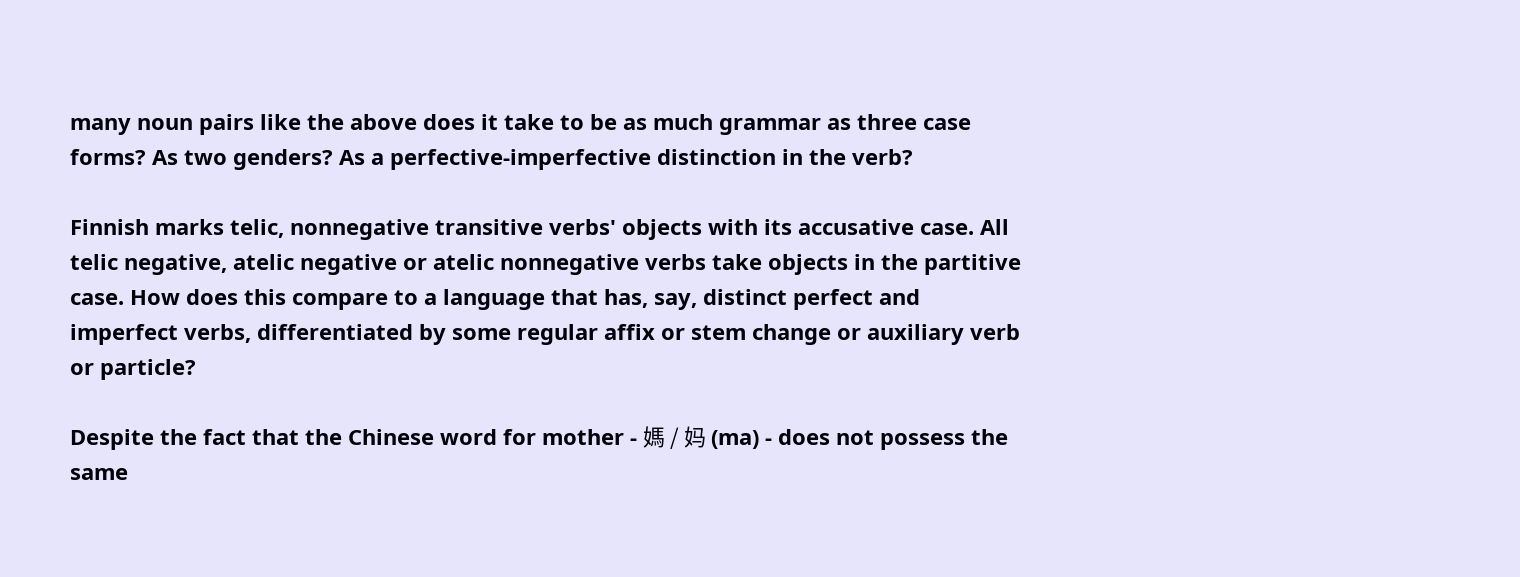many noun pairs like the above does it take to be as much grammar as three case forms? As two genders? As a perfective-imperfective distinction in the verb?

Finnish marks telic, nonnegative transitive verbs' objects with its accusative case. All telic negative, atelic negative or atelic nonnegative verbs take objects in the partitive case. How does this compare to a language that has, say, distinct perfect and imperfect verbs, differentiated by some regular affix or stem change or auxiliary verb or particle?

Despite the fact that the Chinese word for mother - 媽 / 妈 (ma) - does not possess the same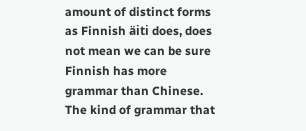amount of distinct forms as Finnish äiti does, does not mean we can be sure Finnish has more grammar than Chinese. The kind of grammar that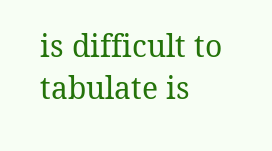is difficult to tabulate is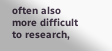often also more difficult to research,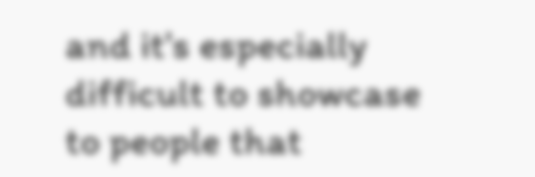and it's especially difficult to showcase to people that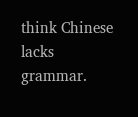think Chinese lacks grammar.